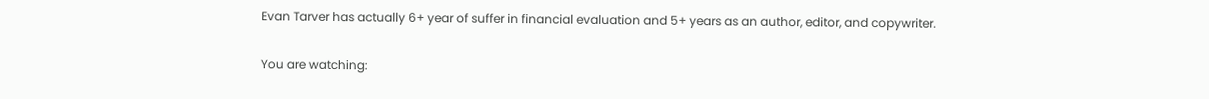Evan Tarver has actually 6+ year of suffer in financial evaluation and 5+ years as an author, editor, and copywriter.

You are watching: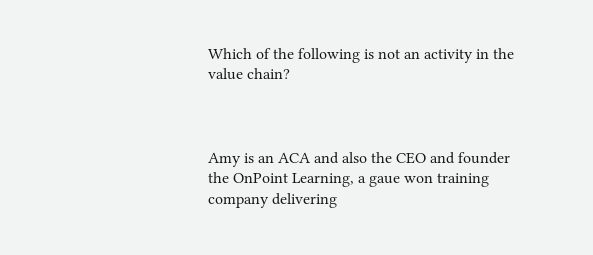Which of the following is not an activity in the value chain?



Amy is an ACA and also the CEO and founder the OnPoint Learning, a gaue won training company delivering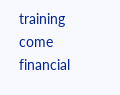training come financial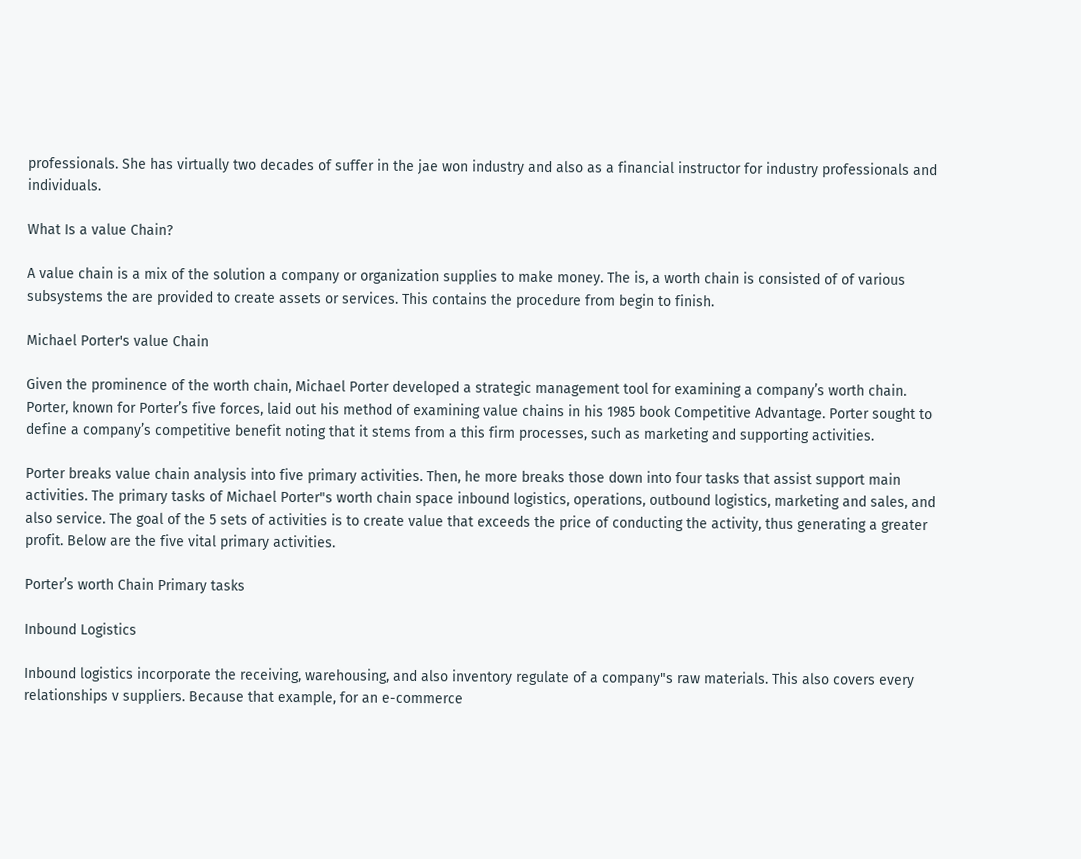professionals. She has virtually two decades of suffer in the jae won industry and also as a financial instructor for industry professionals and individuals.

What Is a value Chain?

A value chain is a mix of the solution a company or organization supplies to make money. The is, a worth chain is consisted of of various subsystems the are provided to create assets or services. This contains the procedure from begin to finish.

Michael Porter's value Chain

Given the prominence of the worth chain, Michael Porter developed a strategic management tool for examining a company’s worth chain. Porter, known for Porter’s five forces, laid out his method of examining value chains in his 1985 book Competitive Advantage. Porter sought to define a company’s competitive benefit noting that it stems from a this firm processes, such as marketing and supporting activities.

Porter breaks value chain analysis into five primary activities. Then, he more breaks those down into four tasks that assist support main activities. The primary tasks of Michael Porter"s worth chain space inbound logistics, operations, outbound logistics, marketing and sales, and also service. The goal of the 5 sets of activities is to create value that exceeds the price of conducting the activity, thus generating a greater profit. Below are the five vital primary activities.

Porter’s worth Chain Primary tasks

Inbound Logistics

Inbound logistics incorporate the receiving, warehousing, and also inventory regulate of a company"s raw materials. This also covers every relationships v suppliers. Because that example, for an e-commerce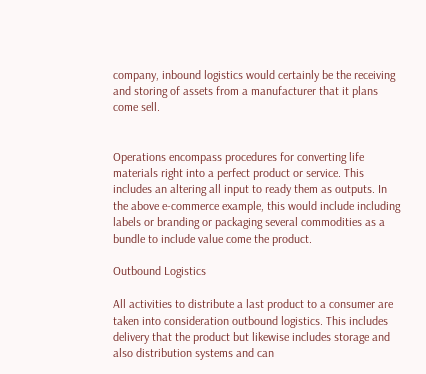company, inbound logistics would certainly be the receiving and storing of assets from a manufacturer that it plans come sell.


Operations encompass procedures for converting life materials right into a perfect product or service. This includes an altering all input to ready them as outputs. In the above e-commerce example, this would include including labels or branding or packaging several commodities as a bundle to include value come the product.

Outbound Logistics

All activities to distribute a last product to a consumer are taken into consideration outbound logistics. This includes delivery that the product but likewise includes storage and also distribution systems and can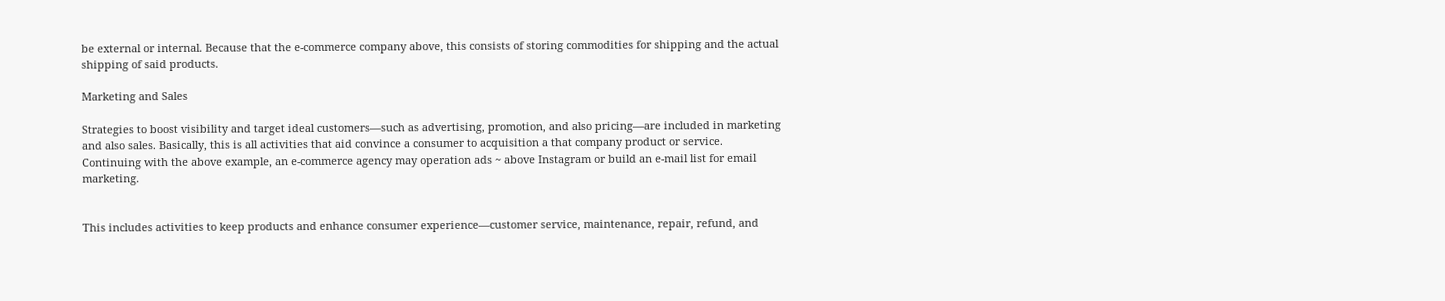be external or internal. Because that the e-commerce company above, this consists of storing commodities for shipping and the actual shipping of said products.

Marketing and Sales

Strategies to boost visibility and target ideal customers—such as advertising, promotion, and also pricing—are included in marketing and also sales. Basically, this is all activities that aid convince a consumer to acquisition a that company product or service. Continuing with the above example, an e-commerce agency may operation ads ~ above Instagram or build an e-mail list for email marketing.


This includes activities to keep products and enhance consumer experience—customer service, maintenance, repair, refund, and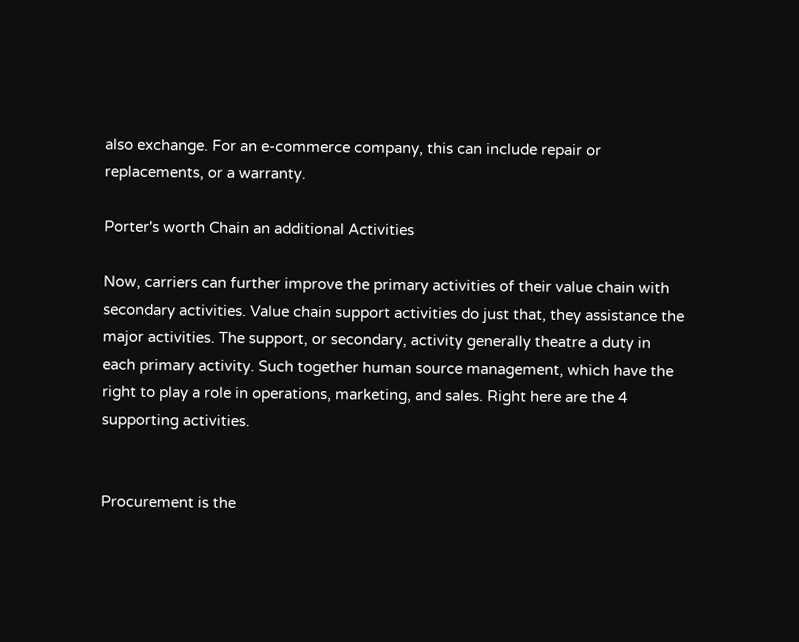also exchange. For an e-commerce company, this can include repair or replacements, or a warranty.

Porter's worth Chain an additional Activities

Now, carriers can further improve the primary activities of their value chain with secondary activities. Value chain support activities do just that, they assistance the major activities. The support, or secondary, activity generally theatre a duty in each primary activity. Such together human source management, which have the right to play a role in operations, marketing, and sales. Right here are the 4 supporting activities.


Procurement is the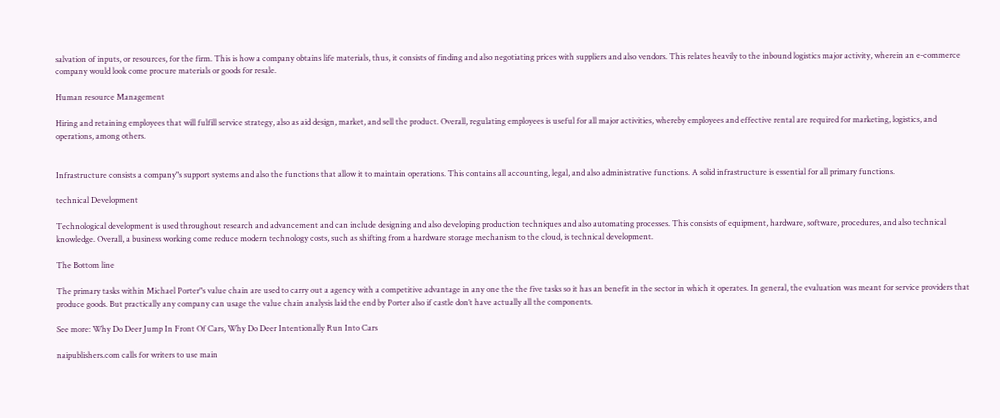salvation of inputs, or resources, for the firm. This is how a company obtains life materials, thus, it consists of finding and also negotiating prices with suppliers and also vendors. This relates heavily to the inbound logistics major activity, wherein an e-commerce company would look come procure materials or goods for resale.

Human resource Management

Hiring and retaining employees that will fulfill service strategy, also as aid design, market, and sell the product. Overall, regulating employees is useful for all major activities, whereby employees and effective rental are required for marketing, logistics, and operations, among others.


Infrastructure consists a company"s support systems and also the functions that allow it to maintain operations. This contains all accounting, legal, and also administrative functions. A solid infrastructure is essential for all primary functions.

technical Development

Technological development is used throughout research and advancement and can include designing and also developing production techniques and also automating processes. This consists of equipment, hardware, software, procedures, and also technical knowledge. Overall, a business working come reduce modern technology costs, such as shifting from a hardware storage mechanism to the cloud, is technical development.

The Bottom line

The primary tasks within Michael Porter"s value chain are used to carry out a agency with a competitive advantage in any one the the five tasks so it has an benefit in the sector in which it operates. In general, the evaluation was meant for service providers that produce goods. But practically any company can usage the value chain analysis laid the end by Porter also if castle don’t have actually all the components.

See more: Why Do Deer Jump In Front Of Cars, Why Do Deer Intentionally Run Into Cars

naipublishers.com calls for writers to use main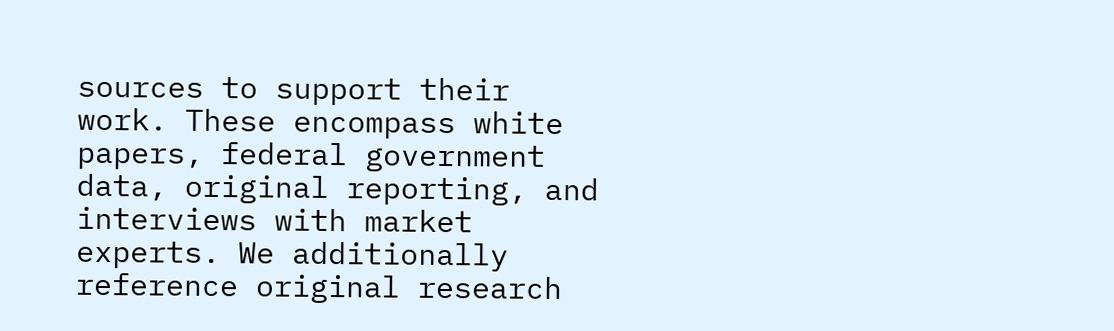sources to support their work. These encompass white papers, federal government data, original reporting, and interviews with market experts. We additionally reference original research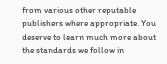from various other reputable publishers where appropriate. You deserve to learn much more about the standards we follow in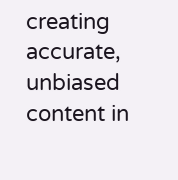creating accurate, unbiased content in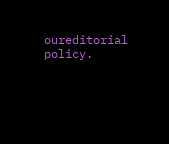oureditorial policy.